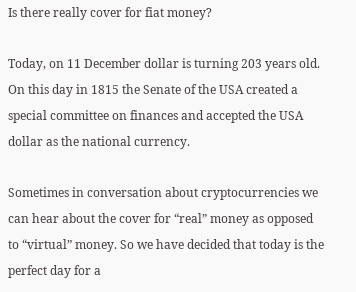Is there really cover for fiat money?

Today, on 11 December dollar is turning 203 years old. On this day in 1815 the Senate of the USA created a special committee on finances and accepted the USA dollar as the national currency.

Sometimes in conversation about cryptocurrencies we can hear about the cover for “real” money as opposed to “virtual” money. So we have decided that today is the perfect day for a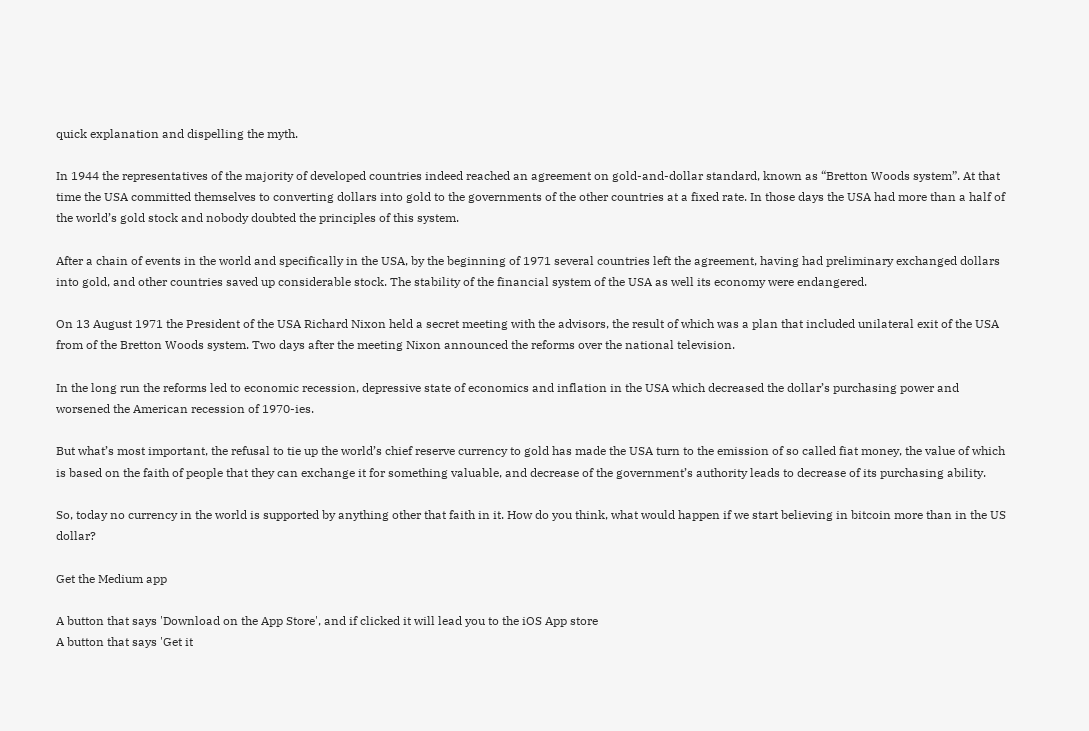quick explanation and dispelling the myth.

In 1944 the representatives of the majority of developed countries indeed reached an agreement on gold-and-dollar standard, known as “Bretton Woods system”. At that time the USA committed themselves to converting dollars into gold to the governments of the other countries at a fixed rate. In those days the USA had more than a half of the world’s gold stock and nobody doubted the principles of this system.

After a chain of events in the world and specifically in the USA, by the beginning of 1971 several countries left the agreement, having had preliminary exchanged dollars into gold, and other countries saved up considerable stock. The stability of the financial system of the USA as well its economy were endangered.

On 13 August 1971 the President of the USA Richard Nixon held a secret meeting with the advisors, the result of which was a plan that included unilateral exit of the USA from of the Bretton Woods system. Two days after the meeting Nixon announced the reforms over the national television.

In the long run the reforms led to economic recession, depressive state of economics and inflation in the USA which decreased the dollar’s purchasing power and worsened the American recession of 1970-ies.

But what’s most important, the refusal to tie up the world’s chief reserve currency to gold has made the USA turn to the emission of so called fiat money, the value of which is based on the faith of people that they can exchange it for something valuable, and decrease of the government’s authority leads to decrease of its purchasing ability.

So, today no currency in the world is supported by anything other that faith in it. How do you think, what would happen if we start believing in bitcoin more than in the US dollar?

Get the Medium app

A button that says 'Download on the App Store', and if clicked it will lead you to the iOS App store
A button that says 'Get it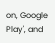on, Google Play', and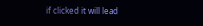if clicked it will lead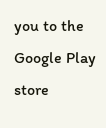you to the Google Play store